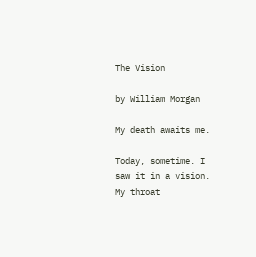The Vision

by William Morgan

My death awaits me.

Today, sometime. I saw it in a vision. My throat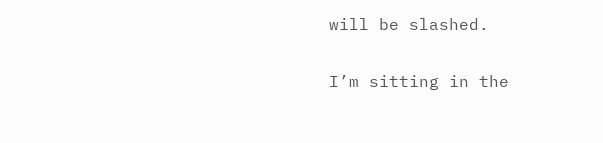will be slashed.

I’m sitting in the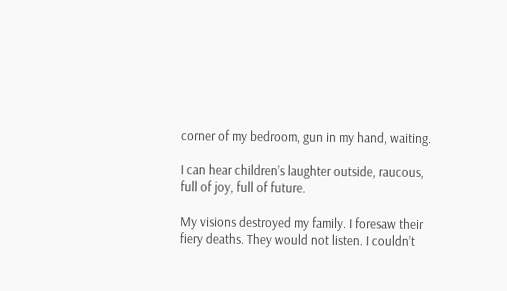corner of my bedroom, gun in my hand, waiting.

I can hear children’s laughter outside, raucous, full of joy, full of future.

My visions destroyed my family. I foresaw their fiery deaths. They would not listen. I couldn’t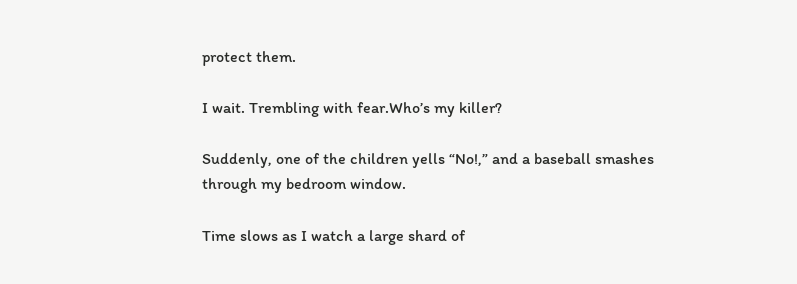protect them.

I wait. Trembling with fear.Who’s my killer?

Suddenly, one of the children yells “No!,” and a baseball smashes through my bedroom window.

Time slows as I watch a large shard of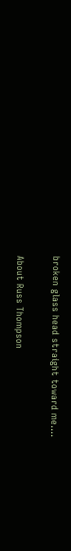broken glass head straight toward me….

About Russ Thompson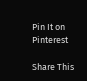Pin It on Pinterest

Share This